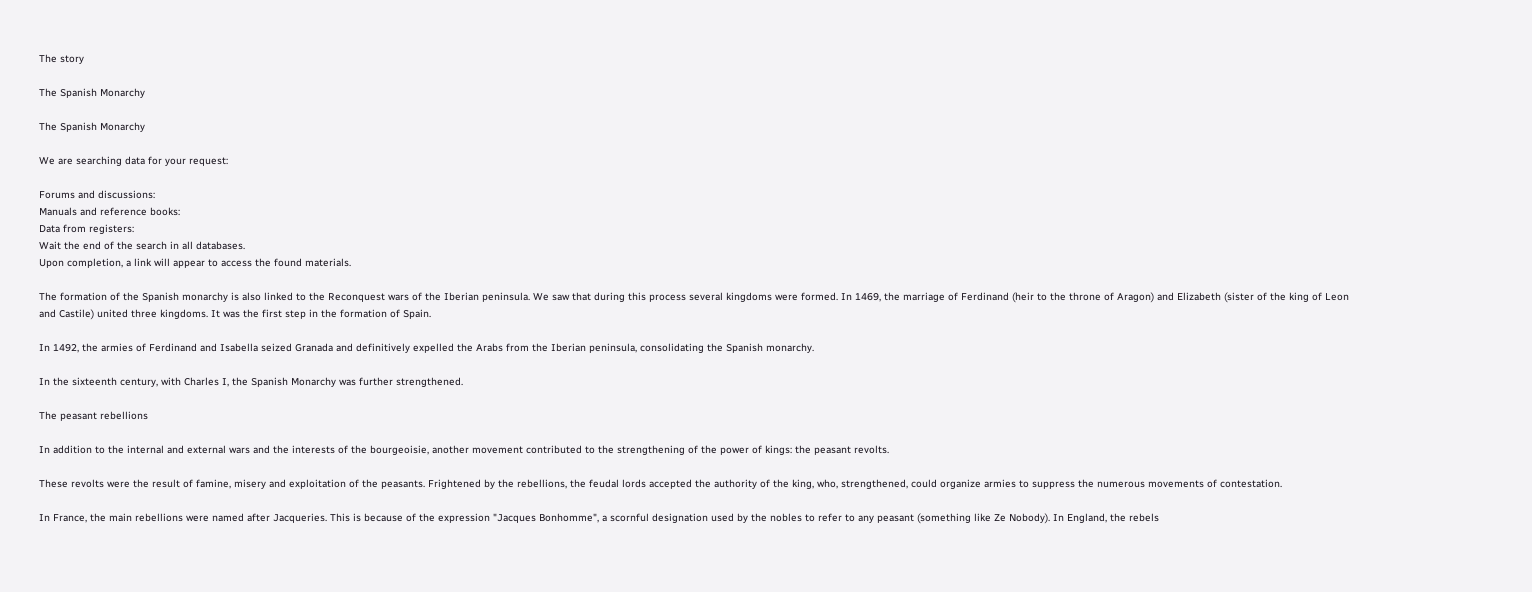The story

The Spanish Monarchy

The Spanish Monarchy

We are searching data for your request:

Forums and discussions:
Manuals and reference books:
Data from registers:
Wait the end of the search in all databases.
Upon completion, a link will appear to access the found materials.

The formation of the Spanish monarchy is also linked to the Reconquest wars of the Iberian peninsula. We saw that during this process several kingdoms were formed. In 1469, the marriage of Ferdinand (heir to the throne of Aragon) and Elizabeth (sister of the king of Leon and Castile) united three kingdoms. It was the first step in the formation of Spain.

In 1492, the armies of Ferdinand and Isabella seized Granada and definitively expelled the Arabs from the Iberian peninsula, consolidating the Spanish monarchy.

In the sixteenth century, with Charles I, the Spanish Monarchy was further strengthened.

The peasant rebellions

In addition to the internal and external wars and the interests of the bourgeoisie, another movement contributed to the strengthening of the power of kings: the peasant revolts.

These revolts were the result of famine, misery and exploitation of the peasants. Frightened by the rebellions, the feudal lords accepted the authority of the king, who, strengthened, could organize armies to suppress the numerous movements of contestation.

In France, the main rebellions were named after Jacqueries. This is because of the expression "Jacques Bonhomme", a scornful designation used by the nobles to refer to any peasant (something like Ze Nobody). In England, the rebels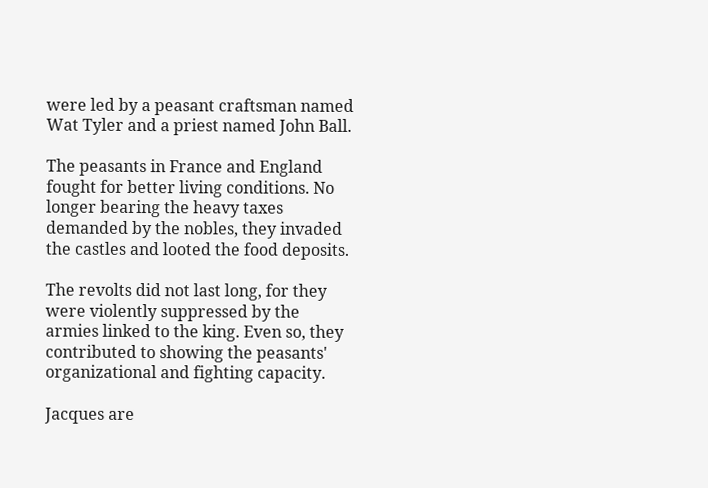were led by a peasant craftsman named Wat Tyler and a priest named John Ball.

The peasants in France and England fought for better living conditions. No longer bearing the heavy taxes demanded by the nobles, they invaded the castles and looted the food deposits.

The revolts did not last long, for they were violently suppressed by the armies linked to the king. Even so, they contributed to showing the peasants' organizational and fighting capacity.

Jacques are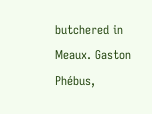butchered in Meaux. Gaston Phébus,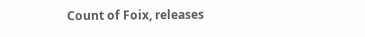Count of Foix, releases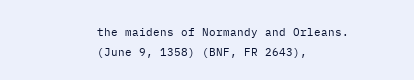the maidens of Normandy and Orleans. (June 9, 1358) (BNF, FR 2643),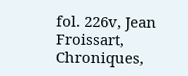fol. 226v, Jean Froissart, Chroniques,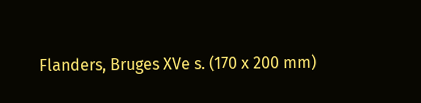Flanders, Bruges XVe s. (170 x 200 mm)